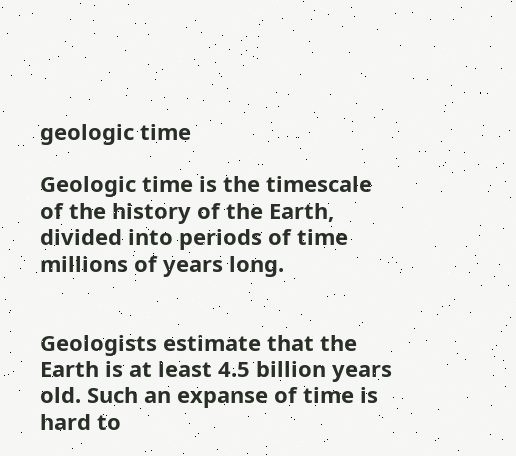geologic time

Geologic time is the timescale of the history of the Earth, divided into periods of time millions of years long.


Geologists estimate that the Earth is at least 4.5 billion years old. Such an expanse of time is hard to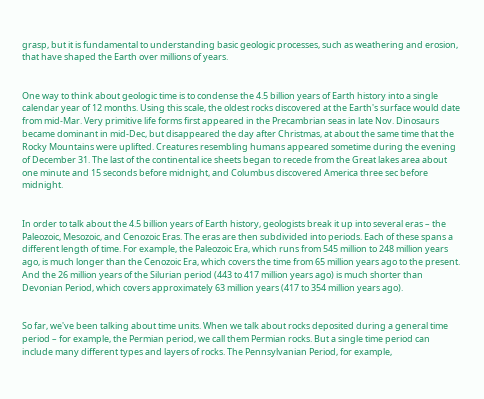grasp, but it is fundamental to understanding basic geologic processes, such as weathering and erosion, that have shaped the Earth over millions of years.


One way to think about geologic time is to condense the 4.5 billion years of Earth history into a single calendar year of 12 months. Using this scale, the oldest rocks discovered at the Earth's surface would date from mid-Mar. Very primitive life forms first appeared in the Precambrian seas in late Nov. Dinosaurs became dominant in mid-Dec, but disappeared the day after Christmas, at about the same time that the Rocky Mountains were uplifted. Creatures resembling humans appeared sometime during the evening of December 31. The last of the continental ice sheets began to recede from the Great lakes area about one minute and 15 seconds before midnight, and Columbus discovered America three sec before midnight.


In order to talk about the 4.5 billion years of Earth history, geologists break it up into several eras – the Paleozoic, Mesozoic, and Cenozoic Eras. The eras are then subdivided into periods. Each of these spans a different length of time. For example, the Paleozoic Era, which runs from 545 million to 248 million years ago, is much longer than the Cenozoic Era, which covers the time from 65 million years ago to the present. And the 26 million years of the Silurian period (443 to 417 million years ago) is much shorter than Devonian Period, which covers approximately 63 million years (417 to 354 million years ago).


So far, we've been talking about time units. When we talk about rocks deposited during a general time period – for example, the Permian period, we call them Permian rocks. But a single time period can include many different types and layers of rocks. The Pennsylvanian Period, for example,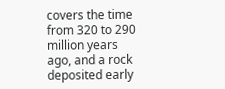covers the time from 320 to 290 million years ago, and a rock deposited early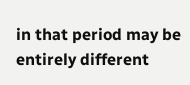in that period may be entirely different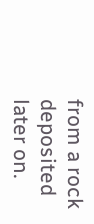from a rock deposited later on.